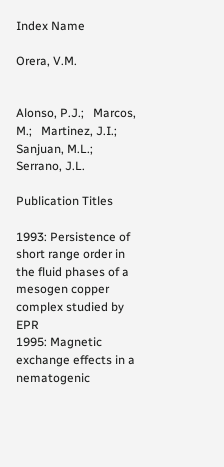Index Name

Orera, V.M.


Alonso, P.J.;   Marcos, M.;   Martinez, J.I.;   Sanjuan, M.L.;   Serrano, J.L.

Publication Titles

1993: Persistence of short range order in the fluid phases of a mesogen copper complex studied by EPR
1995: Magnetic exchange effects in a nematogenic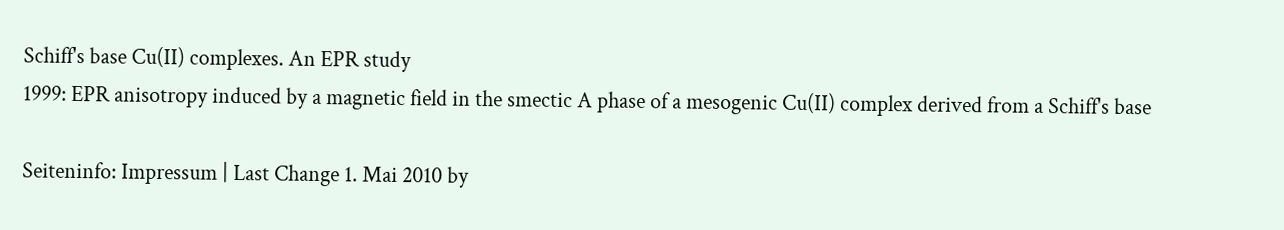Schiff's base Cu(II) complexes. An EPR study
1999: EPR anisotropy induced by a magnetic field in the smectic A phase of a mesogenic Cu(II) complex derived from a Schiff's base

Seiteninfo: Impressum | Last Change 1. Mai 2010 by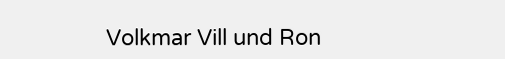Volkmar Vill und Ron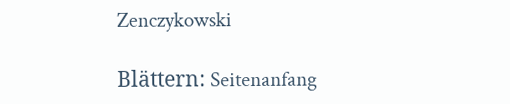Zenczykowski

Blättern: Seitenanfang